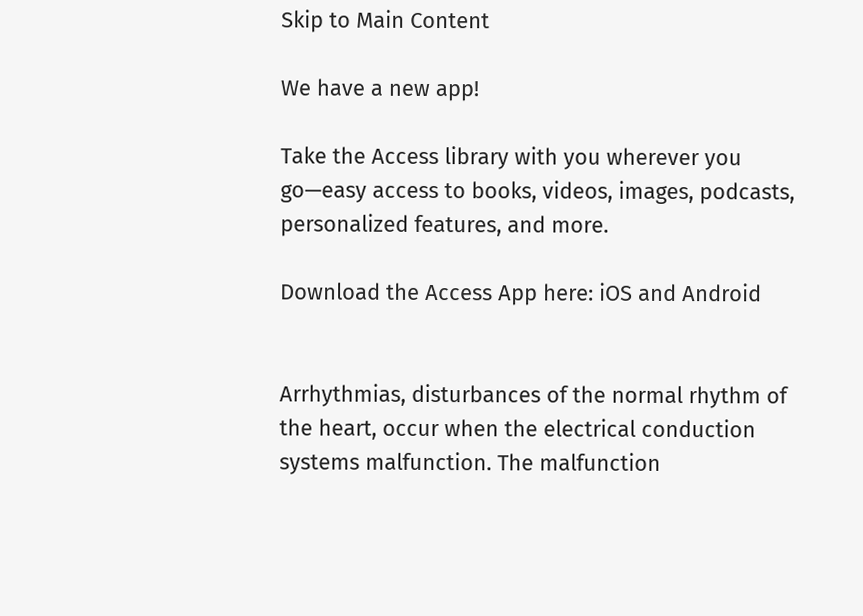Skip to Main Content

We have a new app!

Take the Access library with you wherever you go—easy access to books, videos, images, podcasts, personalized features, and more.

Download the Access App here: iOS and Android


Arrhythmias, disturbances of the normal rhythm of the heart, occur when the electrical conduction systems malfunction. The malfunction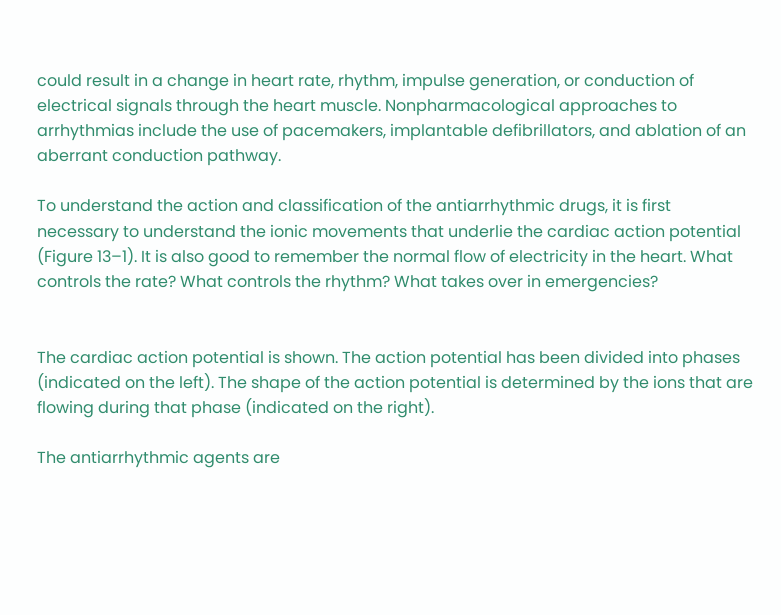could result in a change in heart rate, rhythm, impulse generation, or conduction of electrical signals through the heart muscle. Nonpharmacological approaches to arrhythmias include the use of pacemakers, implantable defibrillators, and ablation of an aberrant conduction pathway.

To understand the action and classification of the antiarrhythmic drugs, it is first necessary to understand the ionic movements that underlie the cardiac action potential (Figure 13–1). It is also good to remember the normal flow of electricity in the heart. What controls the rate? What controls the rhythm? What takes over in emergencies?


The cardiac action potential is shown. The action potential has been divided into phases (indicated on the left). The shape of the action potential is determined by the ions that are flowing during that phase (indicated on the right).

The antiarrhythmic agents are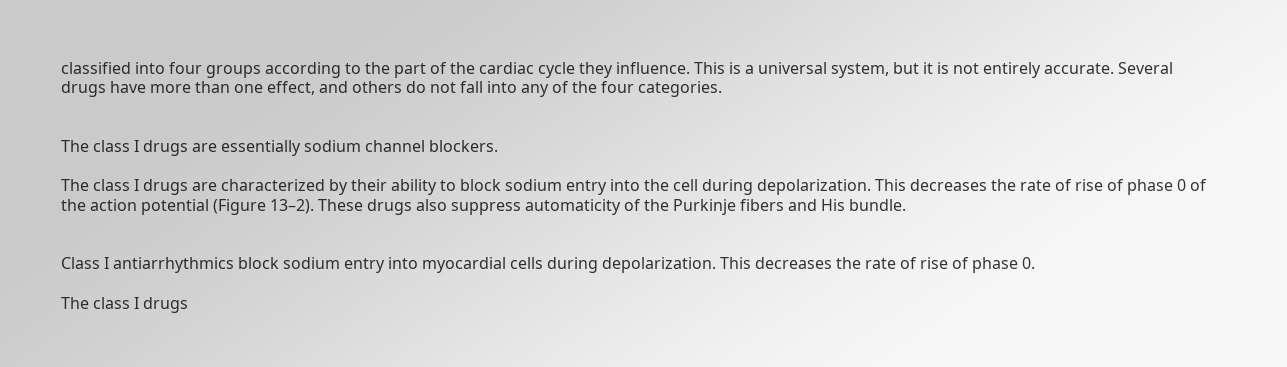classified into four groups according to the part of the cardiac cycle they influence. This is a universal system, but it is not entirely accurate. Several drugs have more than one effect, and others do not fall into any of the four categories.


The class I drugs are essentially sodium channel blockers.

The class I drugs are characterized by their ability to block sodium entry into the cell during depolarization. This decreases the rate of rise of phase 0 of the action potential (Figure 13–2). These drugs also suppress automaticity of the Purkinje fibers and His bundle.


Class I antiarrhythmics block sodium entry into myocardial cells during depolarization. This decreases the rate of rise of phase 0.

The class I drugs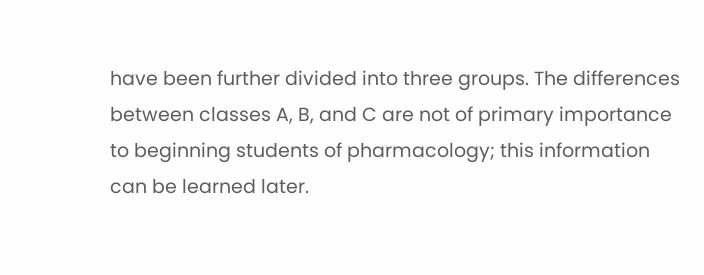have been further divided into three groups. The differences between classes A, B, and C are not of primary importance to beginning students of pharmacology; this information can be learned later.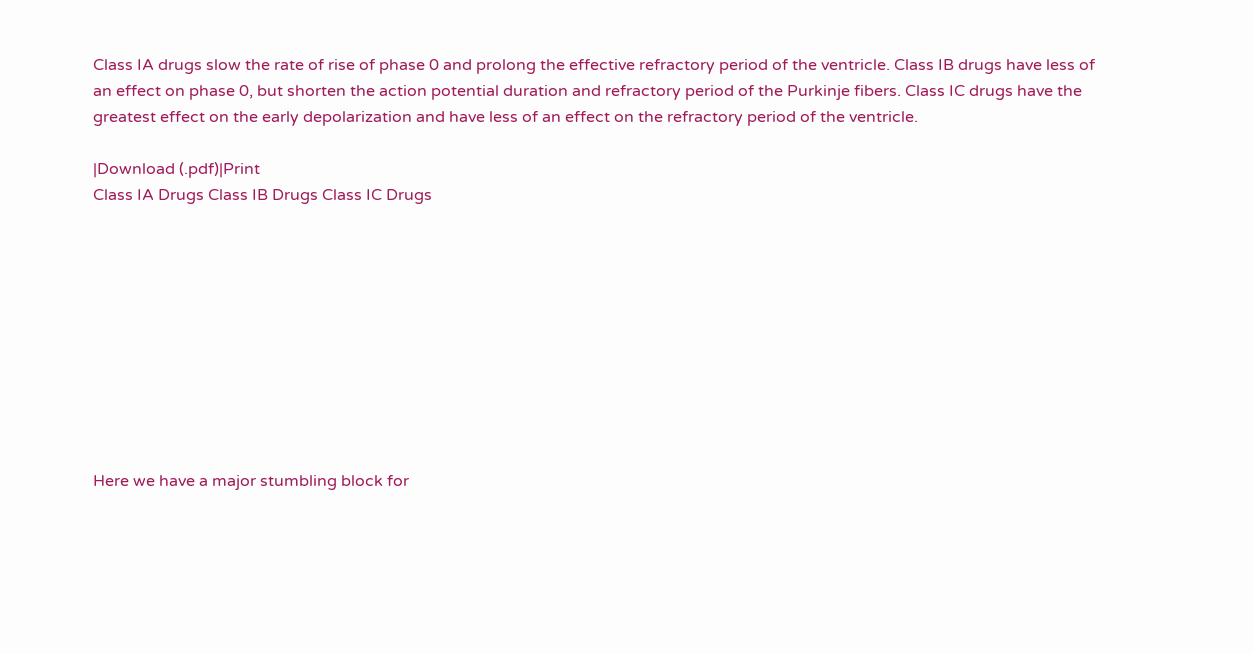Class IA drugs slow the rate of rise of phase 0 and prolong the effective refractory period of the ventricle. Class IB drugs have less of an effect on phase 0, but shorten the action potential duration and refractory period of the Purkinje fibers. Class IC drugs have the greatest effect on the early depolarization and have less of an effect on the refractory period of the ventricle.

|Download (.pdf)|Print
Class IA Drugs Class IB Drugs Class IC Drugs










Here we have a major stumbling block for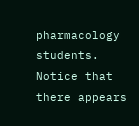pharmacology students. Notice that there appears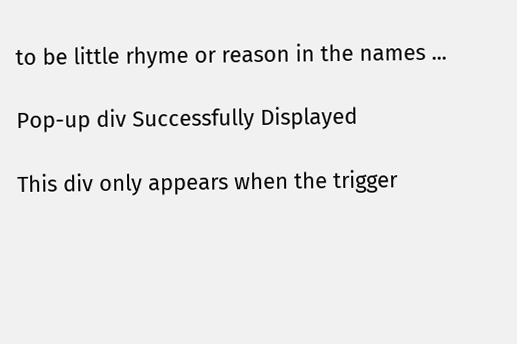to be little rhyme or reason in the names ...

Pop-up div Successfully Displayed

This div only appears when the trigger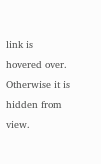link is hovered over. Otherwise it is hidden from view.